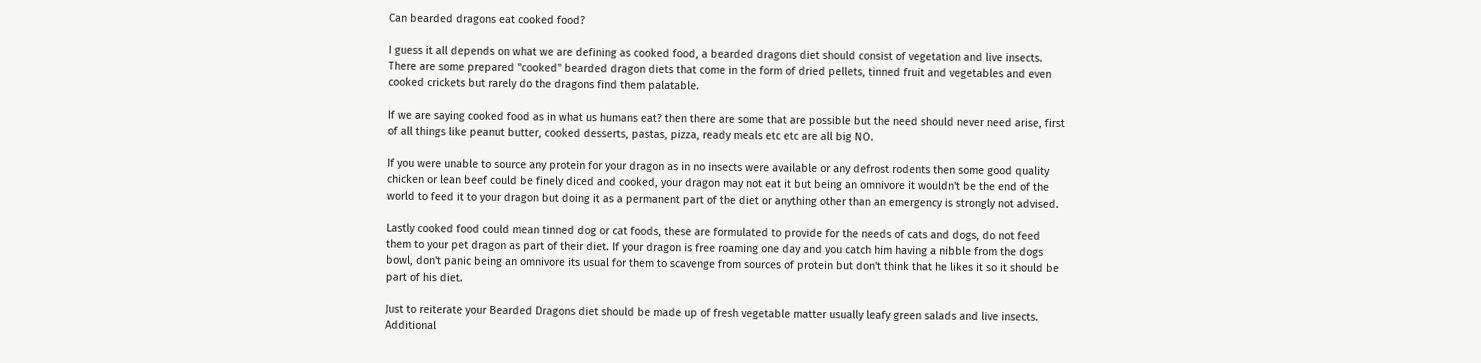Can bearded dragons eat cooked food?

I guess it all depends on what we are defining as cooked food, a bearded dragons diet should consist of vegetation and live insects. There are some prepared "cooked" bearded dragon diets that come in the form of dried pellets, tinned fruit and vegetables and even cooked crickets but rarely do the dragons find them palatable.

If we are saying cooked food as in what us humans eat? then there are some that are possible but the need should never need arise, first of all things like peanut butter, cooked desserts, pastas, pizza, ready meals etc etc are all big NO.

If you were unable to source any protein for your dragon as in no insects were available or any defrost rodents then some good quality chicken or lean beef could be finely diced and cooked, your dragon may not eat it but being an omnivore it wouldn't be the end of the world to feed it to your dragon but doing it as a permanent part of the diet or anything other than an emergency is strongly not advised.

Lastly cooked food could mean tinned dog or cat foods, these are formulated to provide for the needs of cats and dogs, do not feed them to your pet dragon as part of their diet. If your dragon is free roaming one day and you catch him having a nibble from the dogs bowl, don't panic being an omnivore its usual for them to scavenge from sources of protein but don't think that he likes it so it should be part of his diet.

Just to reiterate your Bearded Dragons diet should be made up of fresh vegetable matter usually leafy green salads and live insects. Additional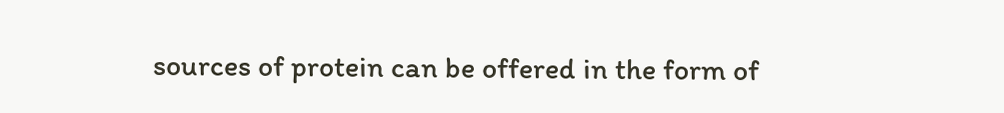sources of protein can be offered in the form of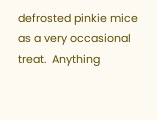defrosted pinkie mice as a very occasional treat.  Anything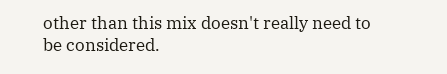other than this mix doesn't really need to be considered.